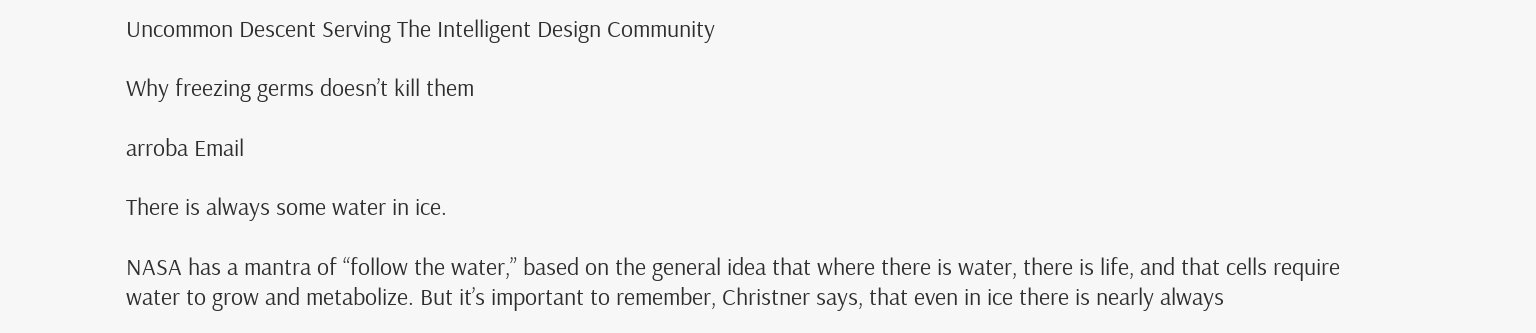Uncommon Descent Serving The Intelligent Design Community

Why freezing germs doesn’t kill them

arroba Email

There is always some water in ice.

NASA has a mantra of “follow the water,” based on the general idea that where there is water, there is life, and that cells require water to grow and metabolize. But it’s important to remember, Christner says, that even in ice there is nearly always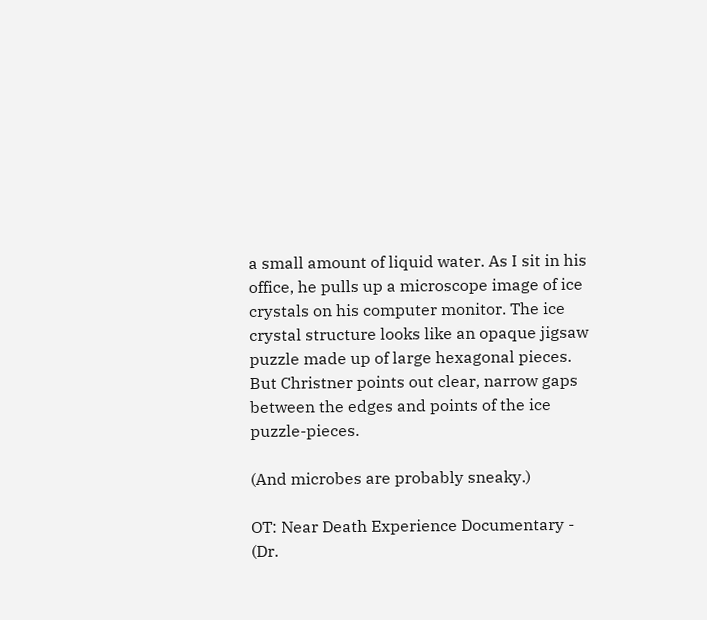a small amount of liquid water. As I sit in his office, he pulls up a microscope image of ice crystals on his computer monitor. The ice crystal structure looks like an opaque jigsaw puzzle made up of large hexagonal pieces. But Christner points out clear, narrow gaps between the edges and points of the ice puzzle-pieces.

(And microbes are probably sneaky.)

OT: Near Death Experience Documentary - (Dr.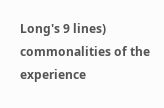Long's 9 lines) commonalities of the experience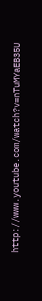http://www.youtube.com/watch?v=nTuMYaEB35U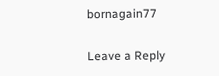bornagain77

Leave a Reply